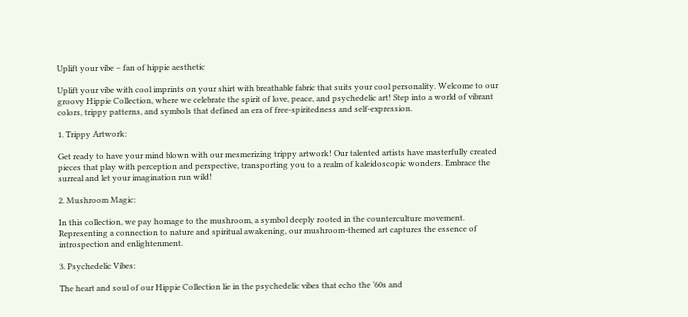Uplift your vibe – fan of hippie aesthetic

Uplift your vibe with cool imprints on your shirt with breathable fabric that suits your cool personality. Welcome to our groovy Hippie Collection, where we celebrate the spirit of love, peace, and psychedelic art! Step into a world of vibrant colors, trippy patterns, and symbols that defined an era of free-spiritedness and self-expression.

1. Trippy Artwork:

Get ready to have your mind blown with our mesmerizing trippy artwork! Our talented artists have masterfully created pieces that play with perception and perspective, transporting you to a realm of kaleidoscopic wonders. Embrace the surreal and let your imagination run wild!

2. Mushroom Magic:

In this collection, we pay homage to the mushroom, a symbol deeply rooted in the counterculture movement. Representing a connection to nature and spiritual awakening, our mushroom-themed art captures the essence of introspection and enlightenment.

3. Psychedelic Vibes:

The heart and soul of our Hippie Collection lie in the psychedelic vibes that echo the ’60s and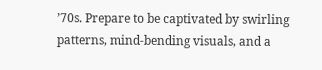’70s. Prepare to be captivated by swirling patterns, mind-bending visuals, and a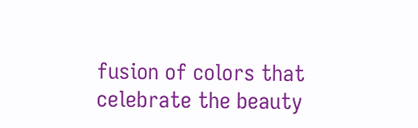fusion of colors that celebrate the beauty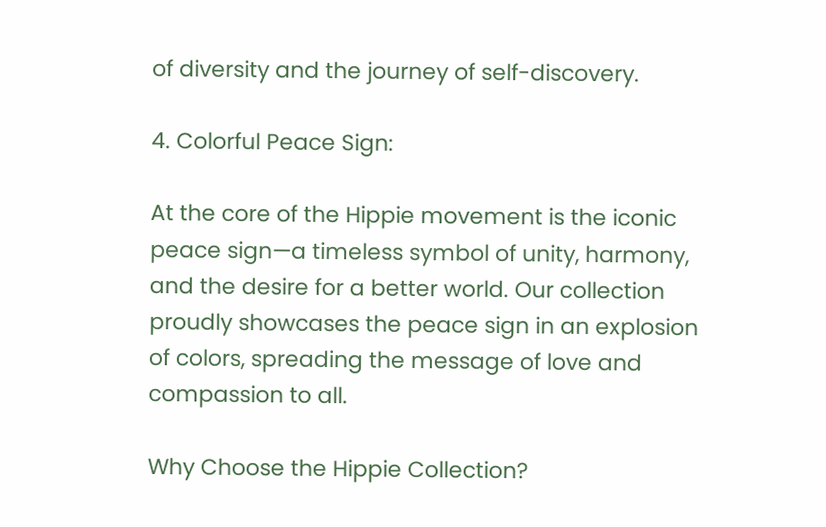of diversity and the journey of self-discovery.

4. Colorful Peace Sign:

At the core of the Hippie movement is the iconic peace sign—a timeless symbol of unity, harmony, and the desire for a better world. Our collection proudly showcases the peace sign in an explosion of colors, spreading the message of love and compassion to all.

Why Choose the Hippie Collection?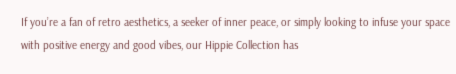If you’re a fan of retro aesthetics, a seeker of inner peace, or simply looking to infuse your space with positive energy and good vibes, our Hippie Collection has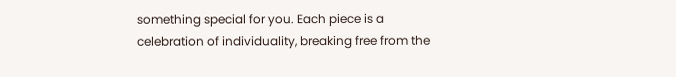something special for you. Each piece is a celebration of individuality, breaking free from the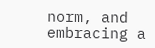norm, and embracing a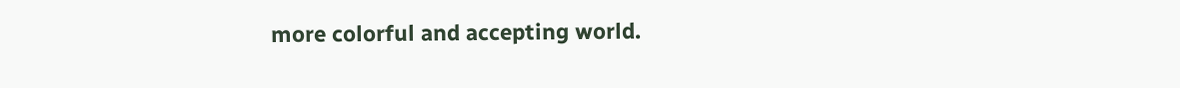more colorful and accepting world.